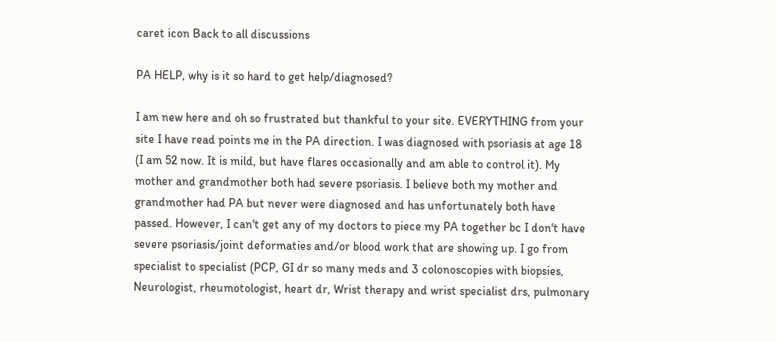caret icon Back to all discussions

PA HELP, why is it so hard to get help/diagnosed?

I am new here and oh so frustrated but thankful to your site. EVERYTHING from your site I have read points me in the PA direction. I was diagnosed with psoriasis at age 18 (I am 52 now. It is mild, but have flares occasionally and am able to control it). My mother and grandmother both had severe psoriasis. I believe both my mother and grandmother had PA but never were diagnosed and has unfortunately both have passed. However, I can't get any of my doctors to piece my PA together bc I don't have severe psoriasis/joint deformaties and/or blood work that are showing up. I go from specialist to specialist (PCP, GI dr so many meds and 3 colonoscopies with biopsies, Neurologist, rheumotologist, heart dr, Wrist therapy and wrist specialist drs, pulmonary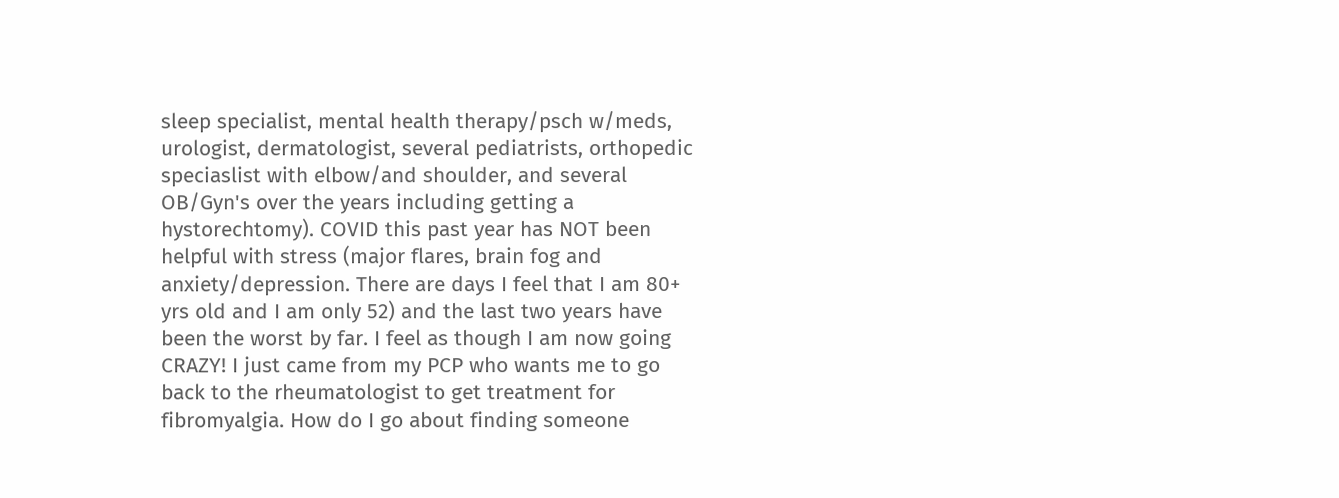sleep specialist, mental health therapy/psch w/meds, urologist, dermatologist, several pediatrists, orthopedic speciaslist with elbow/and shoulder, and several OB/Gyn's over the years including getting a hystorechtomy). COVID this past year has NOT been helpful with stress (major flares, brain fog and anxiety/depression. There are days I feel that I am 80+ yrs old and I am only 52) and the last two years have been the worst by far. I feel as though I am now going CRAZY! I just came from my PCP who wants me to go back to the rheumatologist to get treatment for fibromyalgia. How do I go about finding someone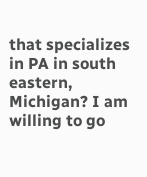that specializes in PA in south eastern, Michigan? I am willing to go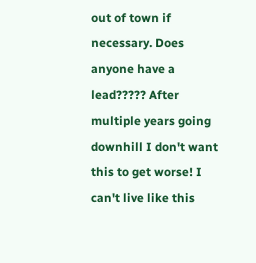out of town if necessary. Does anyone have a lead????? After multiple years going downhill I don't want this to get worse! I can't live like this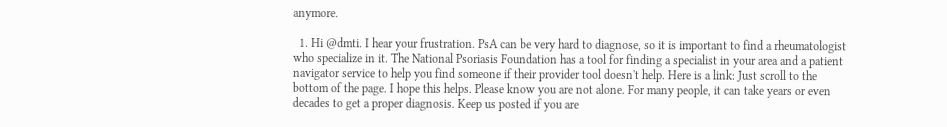anymore.

  1. Hi @dmti. I hear your frustration. PsA can be very hard to diagnose, so it is important to find a rheumatologist who specialize in it. The National Psoriasis Foundation has a tool for finding a specialist in your area and a patient navigator service to help you find someone if their provider tool doesn't help. Here is a link: Just scroll to the bottom of the page. I hope this helps. Please know you are not alone. For many people, it can take years or even decades to get a proper diagnosis. Keep us posted if you are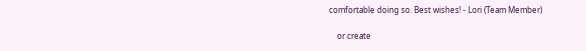comfortable doing so. Best wishes! - Lori (Team Member)

    or create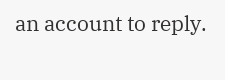an account to reply.